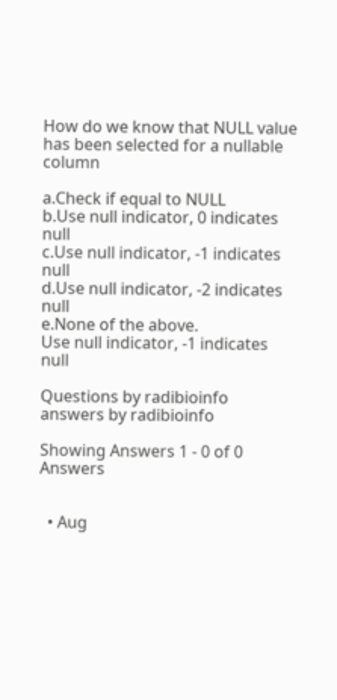How do we know that NULL value has been selected for a nullable column

a.Check if equal to NULL
b.Use null indicator, 0 indicates null
c.Use null indicator, -1 indicates null
d.Use null indicator, -2 indicates null
e.None of the above.
Use null indicator, -1 indicates null

Questions by radibioinfo   answers by radibioinfo

Showing Answers 1 - 0 of 0 Answers


  • Aug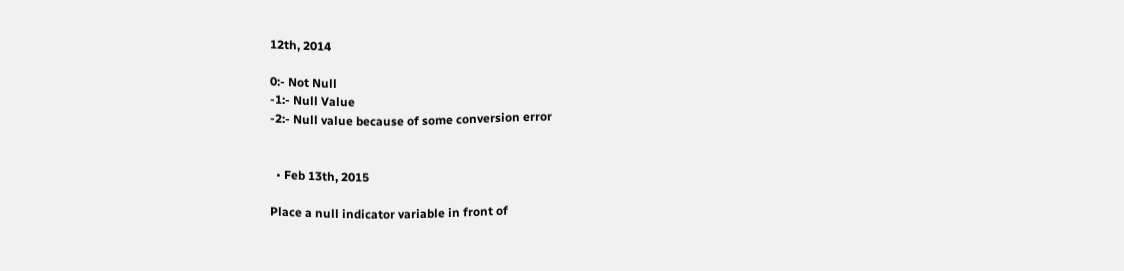12th, 2014

0:- Not Null
-1:- Null Value
-2:- Null value because of some conversion error


  • Feb 13th, 2015

Place a null indicator variable in front of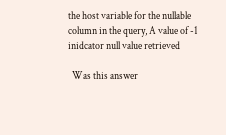the host variable for the nullable column in the query, A value of -1 inidcator null value retrieved

  Was this answer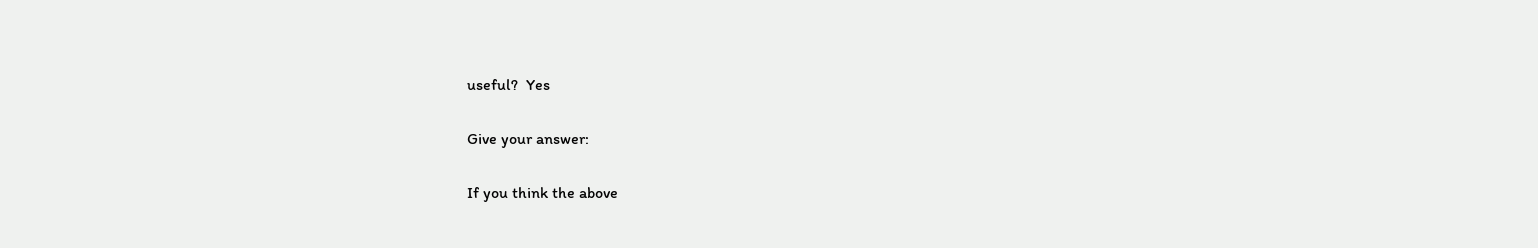useful?  Yes

Give your answer:

If you think the above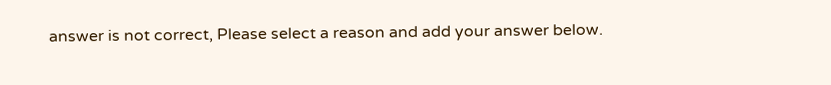answer is not correct, Please select a reason and add your answer below.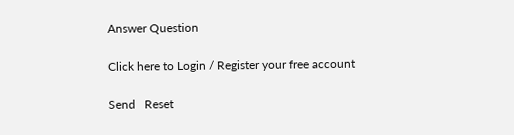Answer Question

Click here to Login / Register your free account

Send   Reset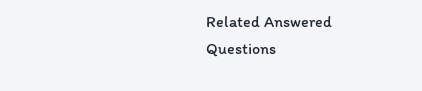Related Answered Questions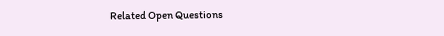Related Open Questions